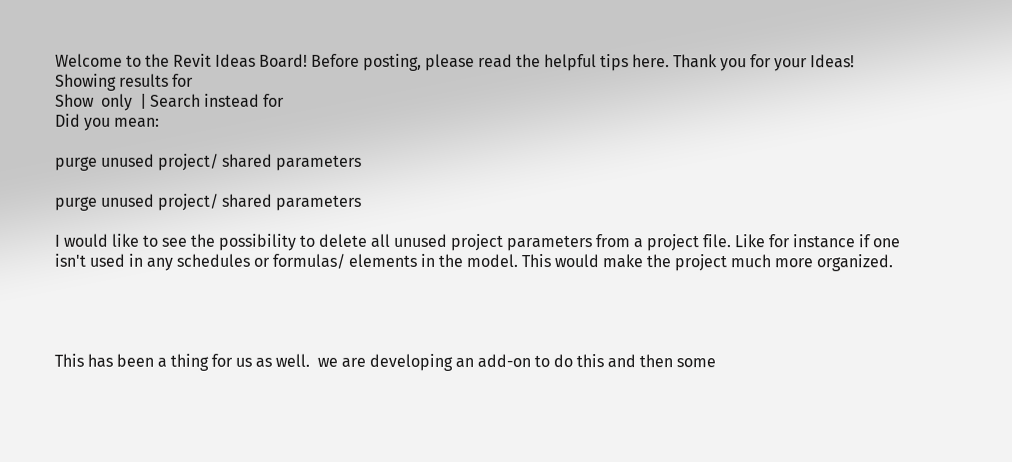Welcome to the Revit Ideas Board! Before posting, please read the helpful tips here. Thank you for your Ideas!
Showing results for
Show  only  | Search instead for
Did you mean:

purge unused project/ shared parameters

purge unused project/ shared parameters

I would like to see the possibility to delete all unused project parameters from a project file. Like for instance if one isn't used in any schedules or formulas/ elements in the model. This would make the project much more organized.




This has been a thing for us as well.  we are developing an add-on to do this and then some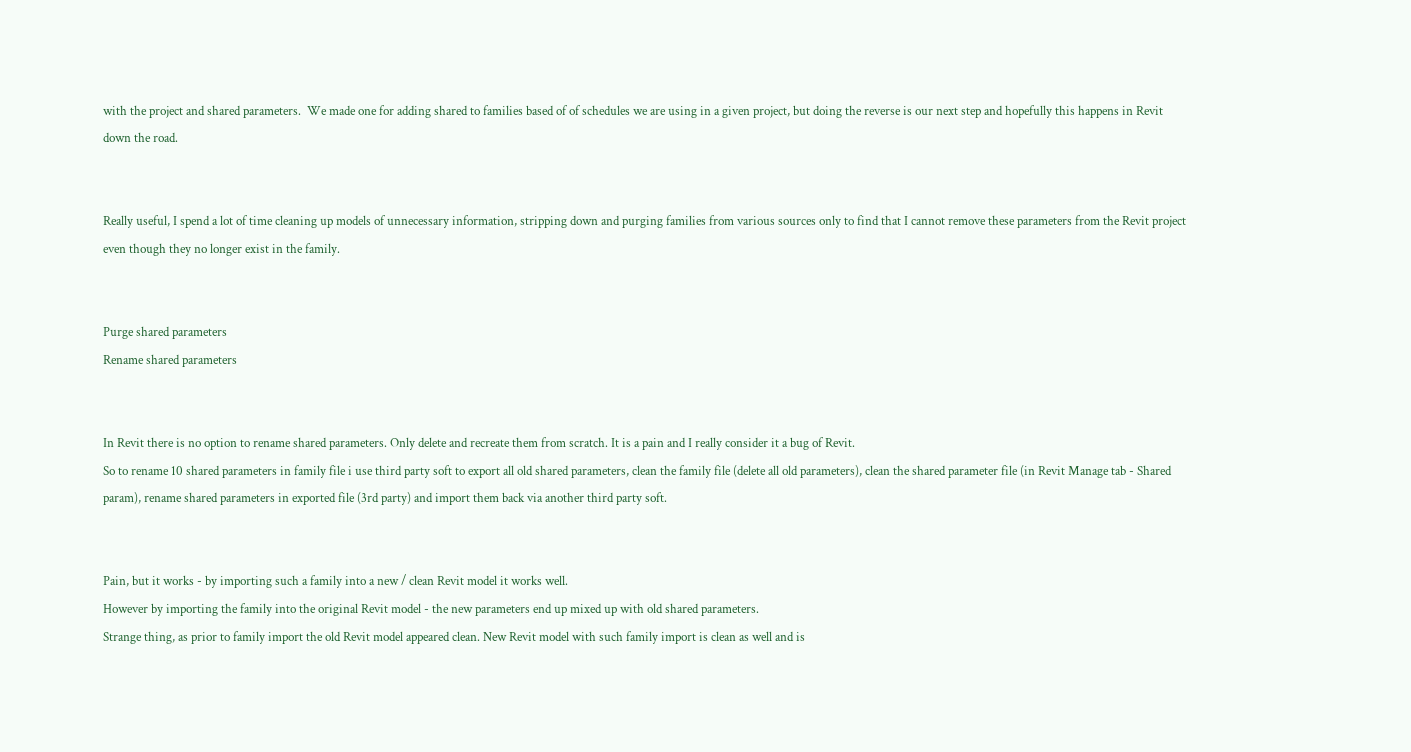with the project and shared parameters.  We made one for adding shared to families based of of schedules we are using in a given project, but doing the reverse is our next step and hopefully this happens in Revit down the road.


Really useful, I spend a lot of time cleaning up models of unnecessary information, stripping down and purging families from various sources only to find that I cannot remove these parameters from the Revit project even though they no longer exist in the family.


Purge shared parameters
Rename shared parameters


In Revit there is no option to rename shared parameters. Only delete and recreate them from scratch. It is a pain and I really consider it a bug of Revit.
So to rename 10 shared parameters in family file i use third party soft to export all old shared parameters, clean the family file (delete all old parameters), clean the shared parameter file (in Revit Manage tab - Shared param), rename shared parameters in exported file (3rd party) and import them back via another third party soft.


Pain, but it works - by importing such a family into a new / clean Revit model it works well.
However by importing the family into the original Revit model - the new parameters end up mixed up with old shared parameters.
Strange thing, as prior to family import the old Revit model appeared clean. New Revit model with such family import is clean as well and is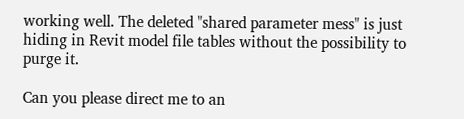working well. The deleted "shared parameter mess" is just hiding in Revit model file tables without the possibility to purge it.

Can you please direct me to an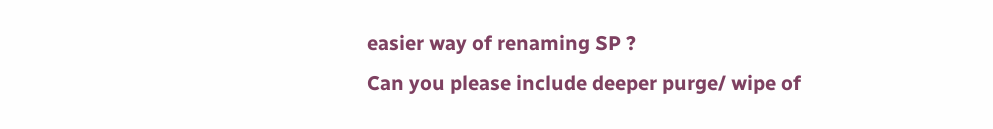easier way of renaming SP ?
Can you please include deeper purge/ wipe of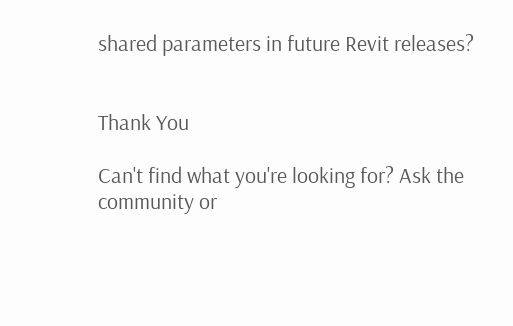shared parameters in future Revit releases?


Thank You

Can't find what you're looking for? Ask the community or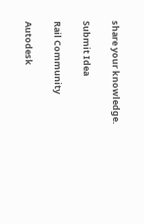share your knowledge.

Submit Idea

Rail Community

Autodesk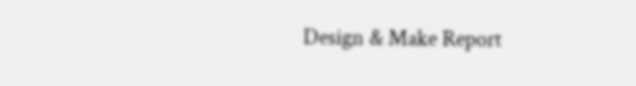Design & Make Report